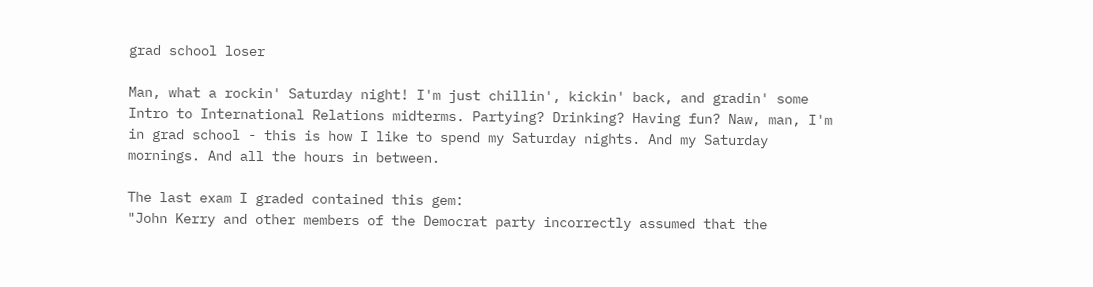grad school loser

Man, what a rockin' Saturday night! I'm just chillin', kickin' back, and gradin' some Intro to International Relations midterms. Partying? Drinking? Having fun? Naw, man, I'm in grad school - this is how I like to spend my Saturday nights. And my Saturday mornings. And all the hours in between.

The last exam I graded contained this gem:
"John Kerry and other members of the Democrat party incorrectly assumed that the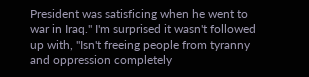President was satisficing when he went to war in Iraq." I'm surprised it wasn't followed up with, "Isn't freeing people from tyranny and oppression completely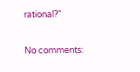rational?"

No comments: